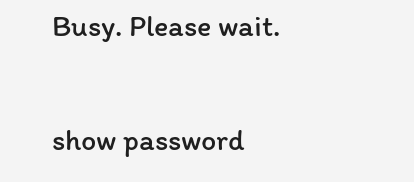Busy. Please wait.

show password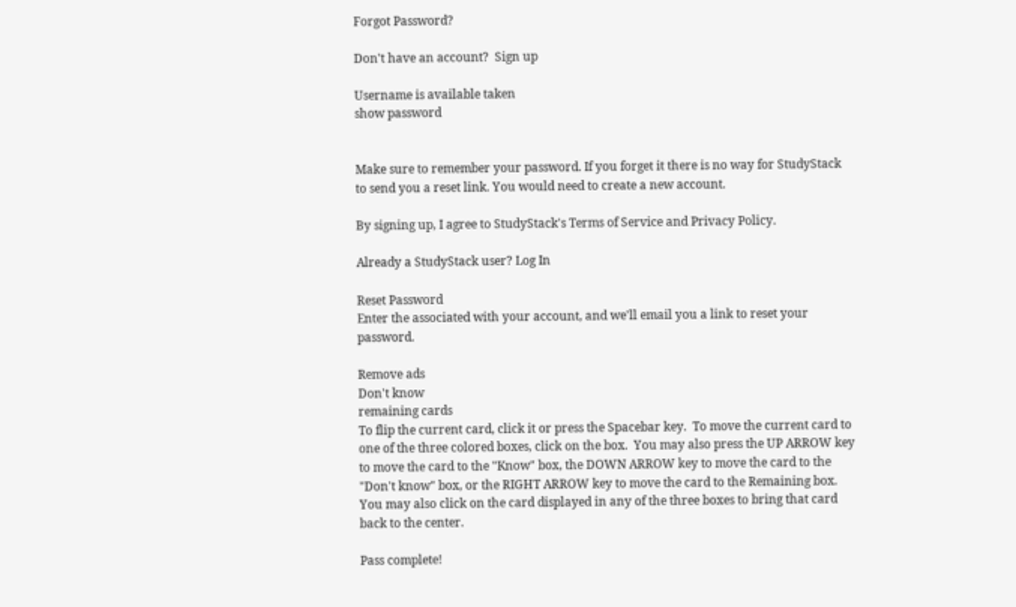Forgot Password?

Don't have an account?  Sign up

Username is available taken
show password


Make sure to remember your password. If you forget it there is no way for StudyStack to send you a reset link. You would need to create a new account.

By signing up, I agree to StudyStack's Terms of Service and Privacy Policy.

Already a StudyStack user? Log In

Reset Password
Enter the associated with your account, and we'll email you a link to reset your password.

Remove ads
Don't know
remaining cards
To flip the current card, click it or press the Spacebar key.  To move the current card to one of the three colored boxes, click on the box.  You may also press the UP ARROW key to move the card to the "Know" box, the DOWN ARROW key to move the card to the "Don't know" box, or the RIGHT ARROW key to move the card to the Remaining box.  You may also click on the card displayed in any of the three boxes to bring that card back to the center.

Pass complete!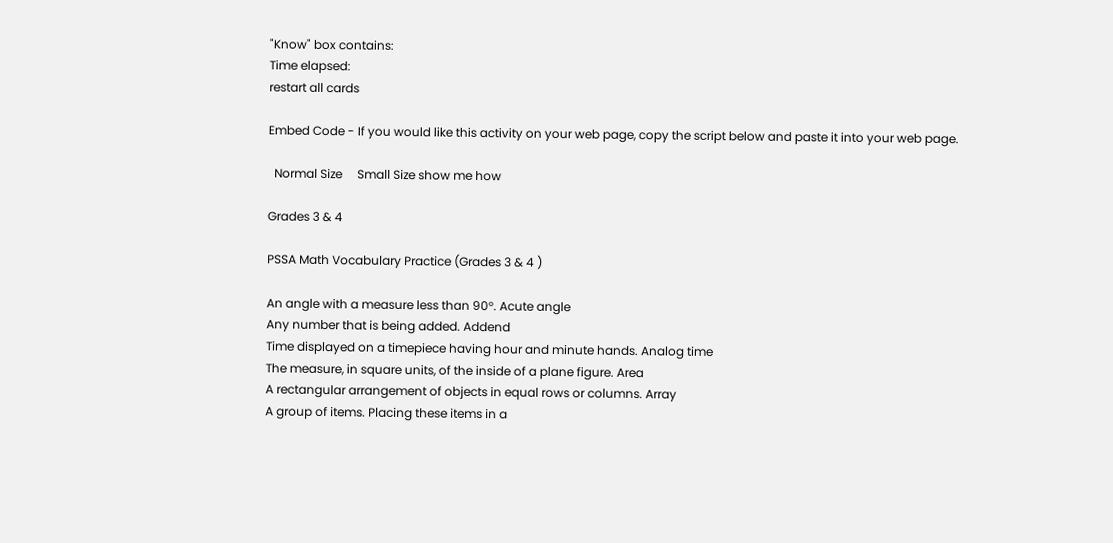"Know" box contains:
Time elapsed:
restart all cards

Embed Code - If you would like this activity on your web page, copy the script below and paste it into your web page.

  Normal Size     Small Size show me how

Grades 3 & 4

PSSA Math Vocabulary Practice (Grades 3 & 4 )

An angle with a measure less than 90°. Acute angle
Any number that is being added. Addend
Time displayed on a timepiece having hour and minute hands. Analog time
The measure, in square units, of the inside of a plane figure. Area
A rectangular arrangement of objects in equal rows or columns. Array
A group of items. Placing these items in a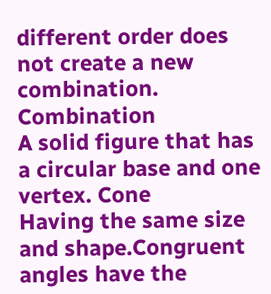different order does not create a new combination. Combination
A solid figure that has a circular base and one vertex. Cone
Having the same size and shape.Congruent angles have the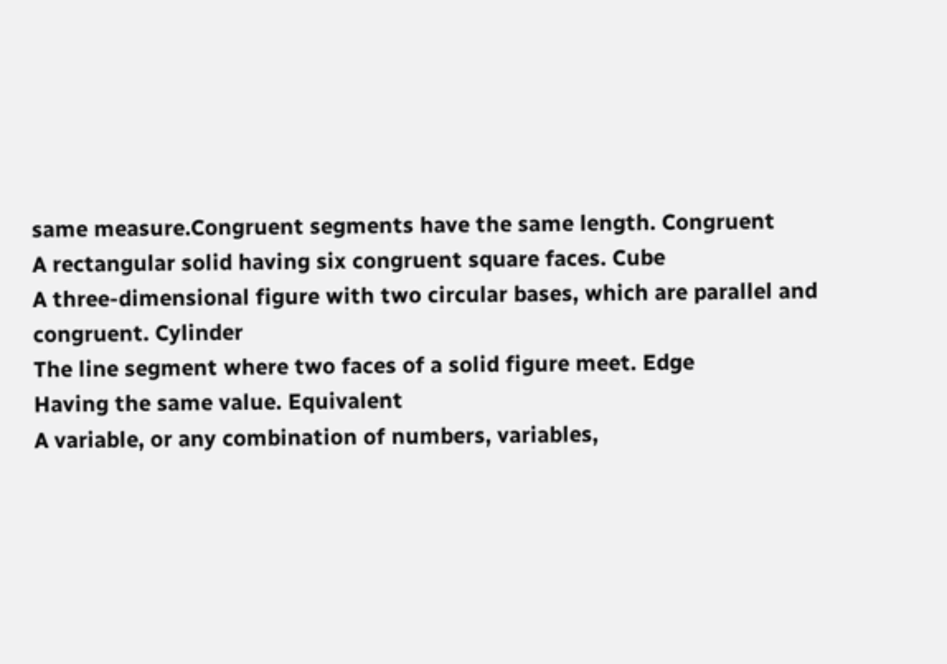same measure.Congruent segments have the same length. Congruent
A rectangular solid having six congruent square faces. Cube
A three-dimensional figure with two circular bases, which are parallel and congruent. Cylinder
The line segment where two faces of a solid figure meet. Edge
Having the same value. Equivalent
A variable, or any combination of numbers, variables,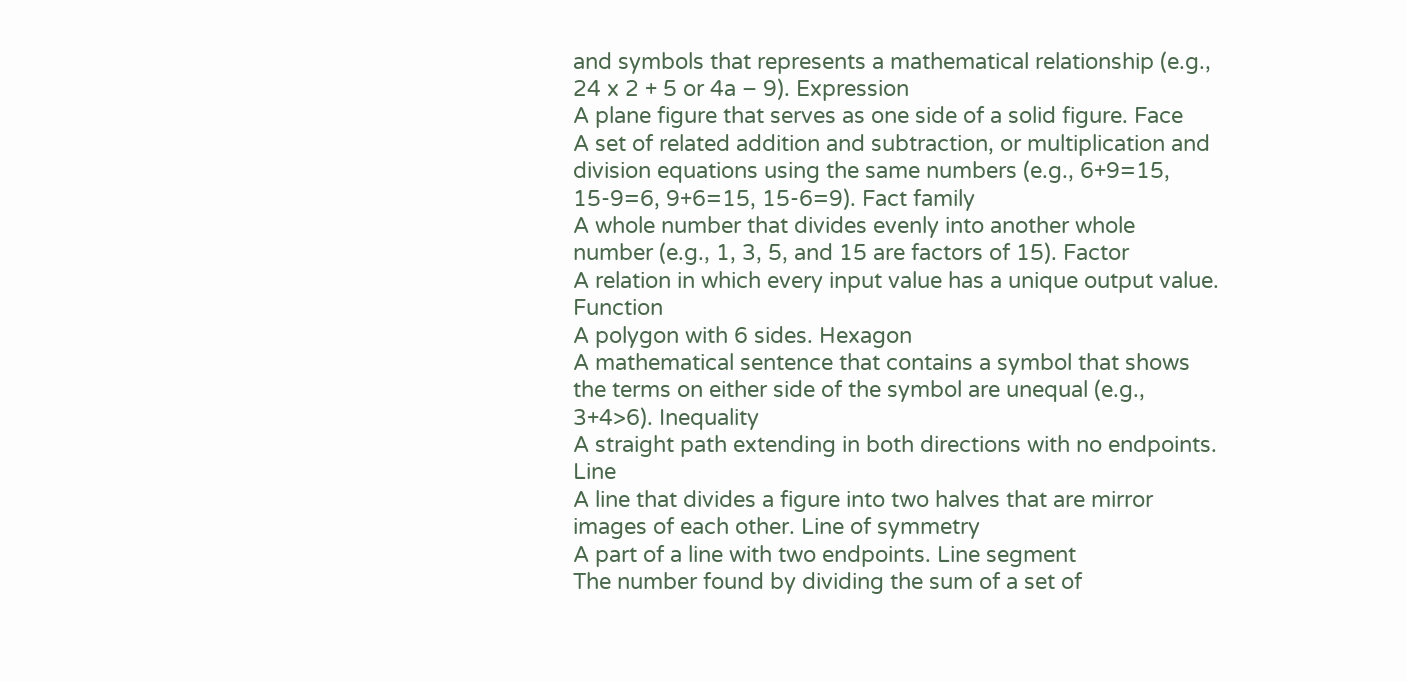and symbols that represents a mathematical relationship (e.g., 24 x 2 + 5 or 4a – 9). Expression
A plane figure that serves as one side of a solid figure. Face
A set of related addition and subtraction, or multiplication and division equations using the same numbers (e.g., 6+9=15, 15-9=6, 9+6=15, 15-6=9). Fact family
A whole number that divides evenly into another whole number (e.g., 1, 3, 5, and 15 are factors of 15). Factor
A relation in which every input value has a unique output value. Function
A polygon with 6 sides. Hexagon
A mathematical sentence that contains a symbol that shows the terms on either side of the symbol are unequal (e.g., 3+4>6). Inequality
A straight path extending in both directions with no endpoints. Line
A line that divides a figure into two halves that are mirror images of each other. Line of symmetry
A part of a line with two endpoints. Line segment
The number found by dividing the sum of a set of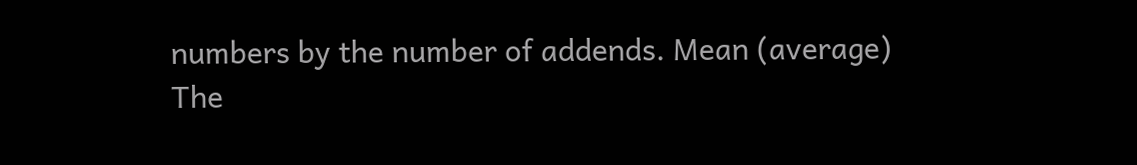numbers by the number of addends. Mean (average)
The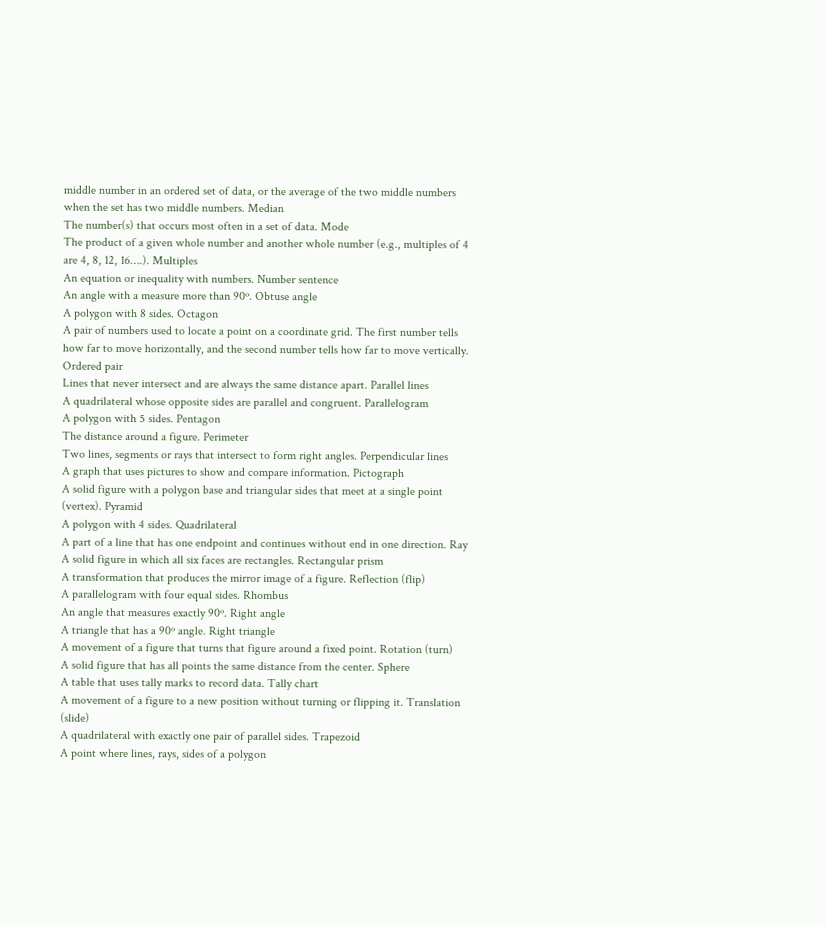middle number in an ordered set of data, or the average of the two middle numbers when the set has two middle numbers. Median
The number(s) that occurs most often in a set of data. Mode
The product of a given whole number and another whole number (e.g., multiples of 4 are 4, 8, 12, 16….). Multiples
An equation or inequality with numbers. Number sentence
An angle with a measure more than 90º. Obtuse angle
A polygon with 8 sides. Octagon
A pair of numbers used to locate a point on a coordinate grid. The first number tells how far to move horizontally, and the second number tells how far to move vertically. Ordered pair
Lines that never intersect and are always the same distance apart. Parallel lines
A quadrilateral whose opposite sides are parallel and congruent. Parallelogram
A polygon with 5 sides. Pentagon
The distance around a figure. Perimeter
Two lines, segments or rays that intersect to form right angles. Perpendicular lines
A graph that uses pictures to show and compare information. Pictograph
A solid figure with a polygon base and triangular sides that meet at a single point (vertex). Pyramid
A polygon with 4 sides. Quadrilateral
A part of a line that has one endpoint and continues without end in one direction. Ray
A solid figure in which all six faces are rectangles. Rectangular prism
A transformation that produces the mirror image of a figure. Reflection (flip)
A parallelogram with four equal sides. Rhombus
An angle that measures exactly 90º. Right angle
A triangle that has a 90º angle. Right triangle
A movement of a figure that turns that figure around a fixed point. Rotation (turn)
A solid figure that has all points the same distance from the center. Sphere
A table that uses tally marks to record data. Tally chart
A movement of a figure to a new position without turning or flipping it. Translation (slide)
A quadrilateral with exactly one pair of parallel sides. Trapezoid
A point where lines, rays, sides of a polygon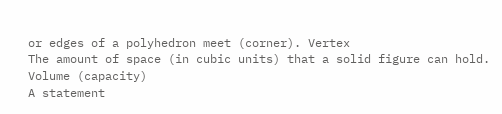or edges of a polyhedron meet (corner). Vertex
The amount of space (in cubic units) that a solid figure can hold. Volume (capacity)
A statement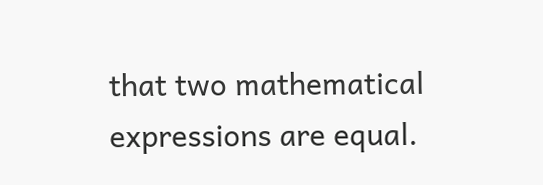that two mathematical expressions are equal.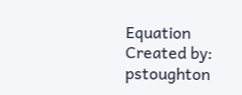Equation
Created by: pstoughton